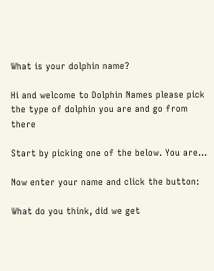What is your dolphin name?

Hi and welcome to Dolphin Names please pick the type of dolphin you are and go from there

Start by picking one of the below. You are...

Now enter your name and click the button:

What do you think, did we get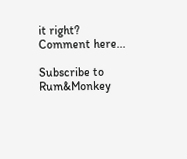it right? Comment here...

Subscribe to Rum&Monkey